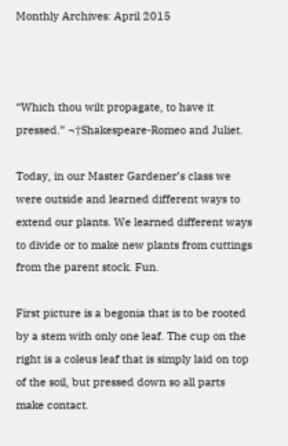Monthly Archives: April 2015



“Which thou wilt propagate, to have it pressed.” ¬†Shakespeare-Romeo and Juliet.

Today, in our Master Gardener’s class we were outside and learned different ways to extend our plants. We learned different ways to divide or to make new plants from cuttings from the parent stock. Fun.

First picture is a begonia that is to be rooted by a stem with only one leaf. The cup on the right is a coleus leaf that is simply laid on top of the soil, but pressed down so all parts make contact.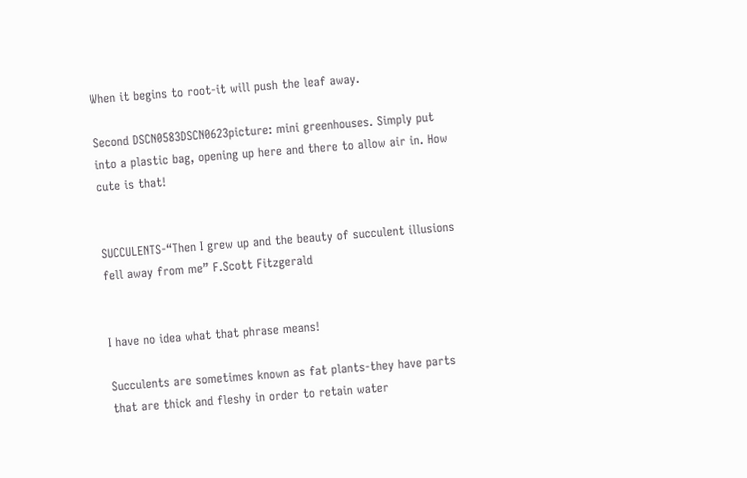When it begins to root-it will push the leaf away.

Second DSCN0583DSCN0623picture: mini greenhouses. Simply put into a plastic bag, opening up here and there to allow air in. How cute is that!


SUCCULENTS-“Then I grew up and the beauty of succulent illusions fell away from me” F.Scott Fitzgerald


I have no idea what that phrase means!

Succulents are sometimes known as fat plants-they have parts that are thick and fleshy in order to retain water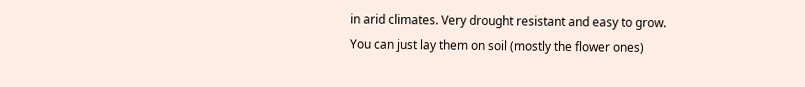in arid climates. Very drought resistant and easy to grow. You can just lay them on soil (mostly the flower ones)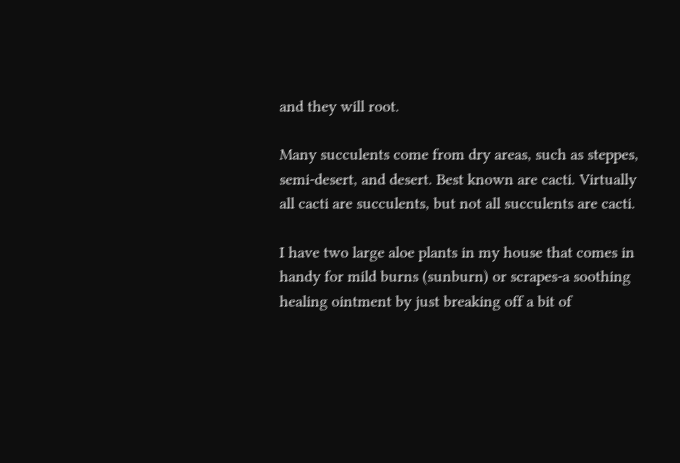and they will root.

Many succulents come from dry areas, such as steppes, semi-desert, and desert. Best known are cacti. Virtually all cacti are succulents, but not all succulents are cacti.

I have two large aloe plants in my house that comes in handy for mild burns (sunburn) or scrapes-a soothing healing ointment by just breaking off a bit of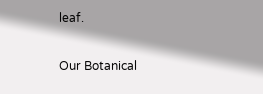leaf.

Our Botanical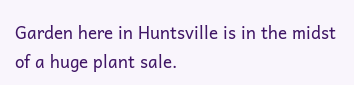Garden here in Huntsville is in the midst of a huge plant sale.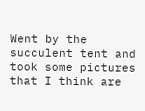Went by the succulent tent and took some pictures that I think are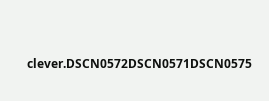clever.DSCN0572DSCN0571DSCN0575